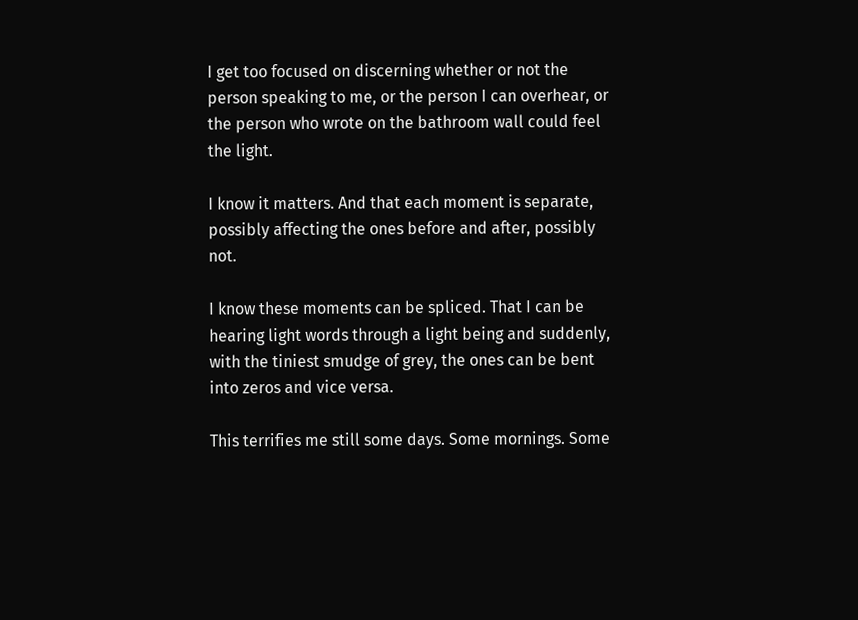I get too focused on discerning whether or not the person speaking to me, or the person I can overhear, or the person who wrote on the bathroom wall could feel the light.

I know it matters. And that each moment is separate, possibly affecting the ones before and after, possibly not.

I know these moments can be spliced. That I can be hearing light words through a light being and suddenly, with the tiniest smudge of grey, the ones can be bent into zeros and vice versa.

This terrifies me still some days. Some mornings. Some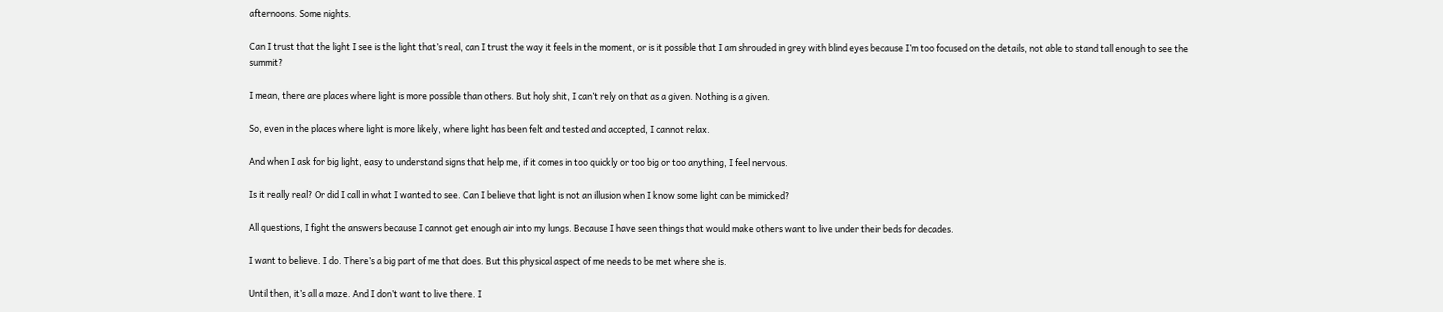afternoons. Some nights.

Can I trust that the light I see is the light that’s real, can I trust the way it feels in the moment, or is it possible that I am shrouded in grey with blind eyes because I’m too focused on the details, not able to stand tall enough to see the summit?

I mean, there are places where light is more possible than others. But holy shit, I can’t rely on that as a given. Nothing is a given.

So, even in the places where light is more likely, where light has been felt and tested and accepted, I cannot relax.

And when I ask for big light, easy to understand signs that help me, if it comes in too quickly or too big or too anything, I feel nervous.

Is it really real? Or did I call in what I wanted to see. Can I believe that light is not an illusion when I know some light can be mimicked?

All questions, I fight the answers because I cannot get enough air into my lungs. Because I have seen things that would make others want to live under their beds for decades.

I want to believe. I do. There’s a big part of me that does. But this physical aspect of me needs to be met where she is.

Until then, it’s all a maze. And I don’t want to live there. I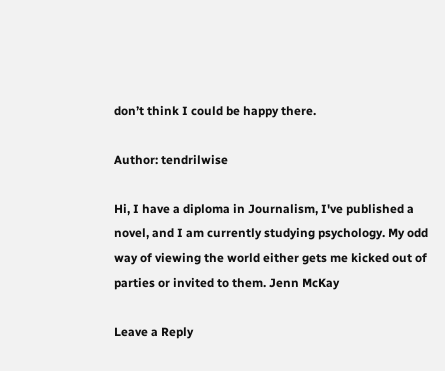don’t think I could be happy there.

Author: tendrilwise

Hi, I have a diploma in Journalism, I've published a novel, and I am currently studying psychology. My odd way of viewing the world either gets me kicked out of parties or invited to them. Jenn McKay

Leave a Reply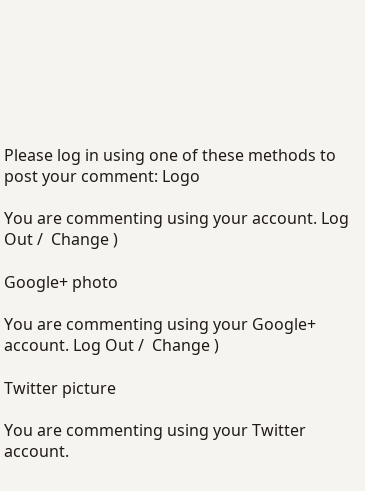Please log in using one of these methods to post your comment: Logo

You are commenting using your account. Log Out /  Change )

Google+ photo

You are commenting using your Google+ account. Log Out /  Change )

Twitter picture

You are commenting using your Twitter account.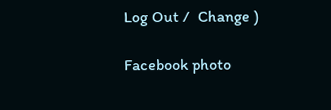Log Out /  Change )

Facebook photo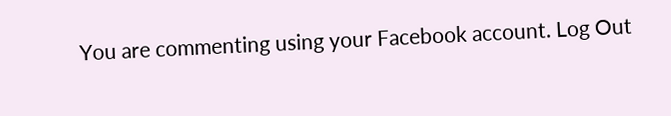You are commenting using your Facebook account. Log Out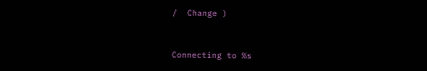/  Change )


Connecting to %s